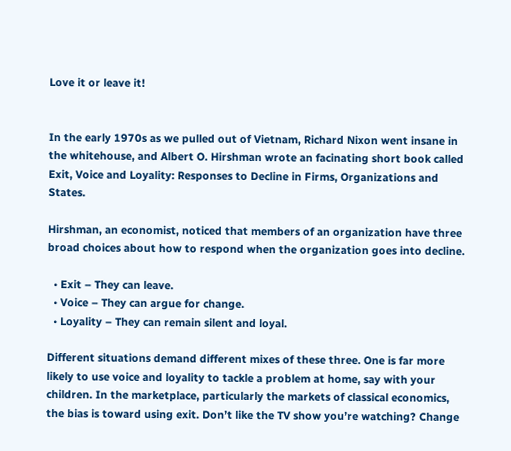Love it or leave it!


In the early 1970s as we pulled out of Vietnam, Richard Nixon went insane in the whitehouse, and Albert O. Hirshman wrote an facinating short book called Exit, Voice and Loyality: Responses to Decline in Firms, Organizations and States.

Hirshman, an economist, noticed that members of an organization have three broad choices about how to respond when the organization goes into decline.

  • Exit – They can leave.
  • Voice – They can argue for change.
  • Loyality – They can remain silent and loyal.

Different situations demand different mixes of these three. One is far more likely to use voice and loyality to tackle a problem at home, say with your children. In the marketplace, particularly the markets of classical economics, the bias is toward using exit. Don’t like the TV show you’re watching? Change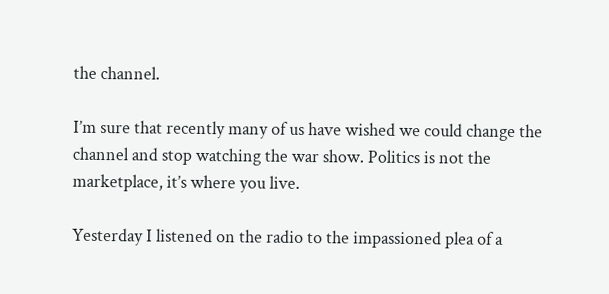the channel.

I’m sure that recently many of us have wished we could change the channel and stop watching the war show. Politics is not the marketplace, it’s where you live.

Yesterday I listened on the radio to the impassioned plea of a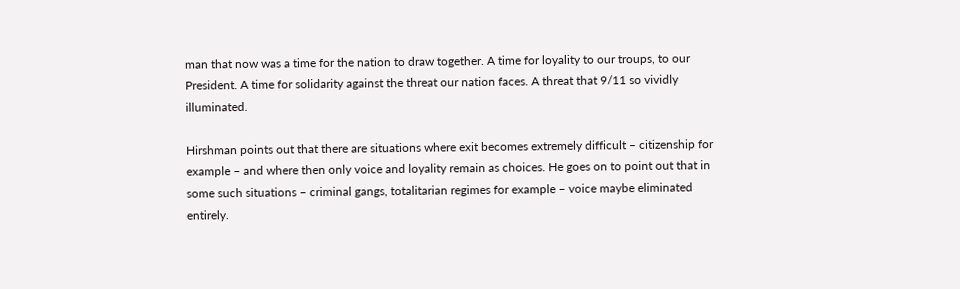man that now was a time for the nation to draw together. A time for loyality to our troups, to our President. A time for solidarity against the threat our nation faces. A threat that 9/11 so vividly illuminated.

Hirshman points out that there are situations where exit becomes extremely difficult – citizenship for example – and where then only voice and loyality remain as choices. He goes on to point out that in some such situations – criminal gangs, totalitarian regimes for example – voice maybe eliminated entirely.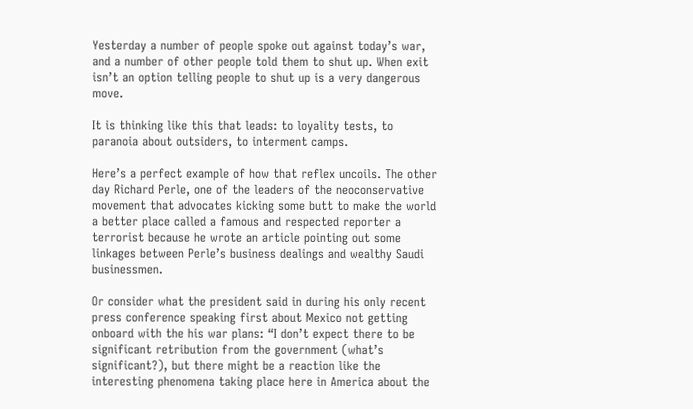Yesterday a number of people spoke out against today’s war, and a number of other people told them to shut up. When exit isn’t an option telling people to shut up is a very dangerous move.

It is thinking like this that leads: to loyality tests, to paranoia about outsiders, to interment camps.

Here’s a perfect example of how that reflex uncoils. The other day Richard Perle, one of the leaders of the neoconservative movement that advocates kicking some butt to make the world a better place called a famous and respected reporter a terrorist because he wrote an article pointing out some linkages between Perle’s business dealings and wealthy Saudi businessmen.

Or consider what the president said in during his only recent press conference speaking first about Mexico not getting onboard with the his war plans: “I don’t expect there to be significant retribution from the government (what’s significant?), but there might be a reaction like the interesting phenomena taking place here in America about the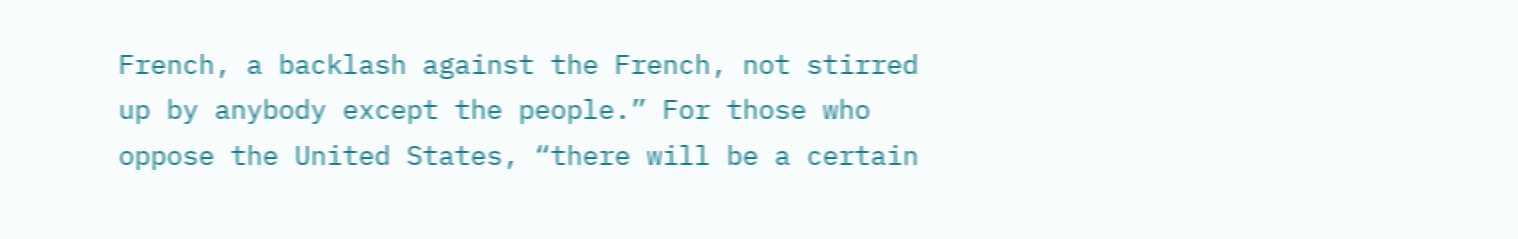French, a backlash against the French, not stirred up by anybody except the people.” For those who oppose the United States, “there will be a certain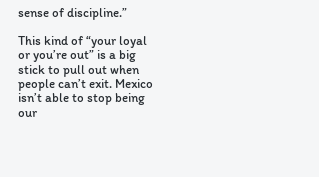sense of discipline.”

This kind of “your loyal or you’re out” is a big stick to pull out when people can’t exit. Mexico isn’t able to stop being our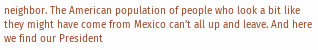neighbor. The American population of people who look a bit like they might have come from Mexico can’t all up and leave. And here we find our President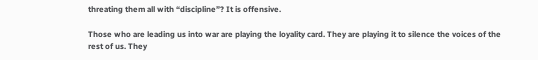threating them all with “discipline”? It is offensive.

Those who are leading us into war are playing the loyality card. They are playing it to silence the voices of the rest of us. They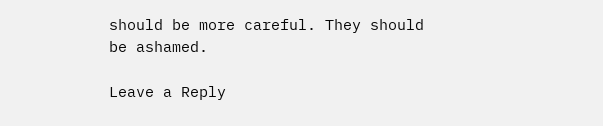should be more careful. They should be ashamed.

Leave a Reply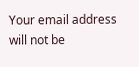Your email address will not be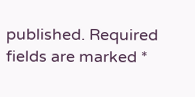published. Required fields are marked *